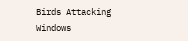Birds Attacking Windows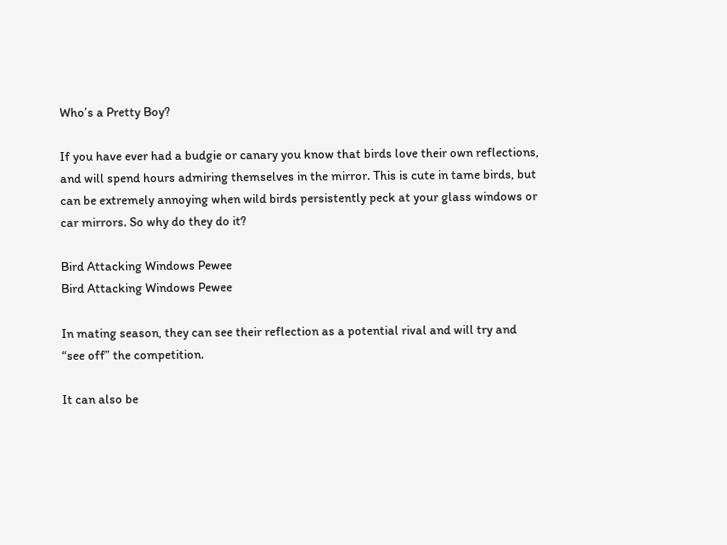Who’s a Pretty Boy?

If you have ever had a budgie or canary you know that birds love their own reflections, and will spend hours admiring themselves in the mirror. This is cute in tame birds, but can be extremely annoying when wild birds persistently peck at your glass windows or car mirrors. So why do they do it?

Bird Attacking Windows Pewee
Bird Attacking Windows Pewee

In mating season, they can see their reflection as a potential rival and will try and “see off” the competition.

It can also be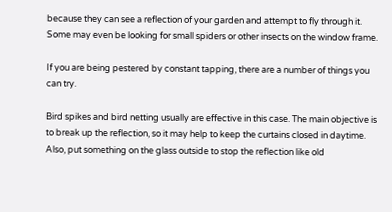because they can see a reflection of your garden and attempt to fly through it. Some may even be looking for small spiders or other insects on the window frame.

If you are being pestered by constant tapping, there are a number of things you can try.

Bird spikes and bird netting usually are effective in this case. The main objective is to break up the reflection, so it may help to keep the curtains closed in daytime. Also, put something on the glass outside to stop the reflection like old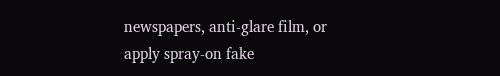newspapers, anti-glare film, or apply spray-on fake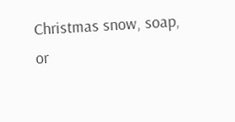Christmas snow, soap, or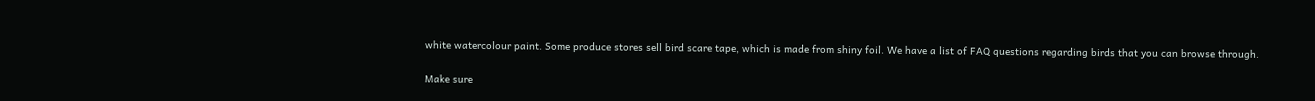white watercolour paint. Some produce stores sell bird scare tape, which is made from shiny foil. We have a list of FAQ questions regarding birds that you can browse through.

Make sure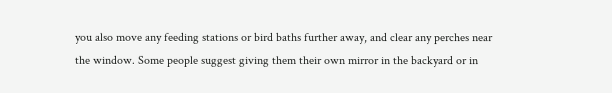you also move any feeding stations or bird baths further away, and clear any perches near the window. Some people suggest giving them their own mirror in the backyard or in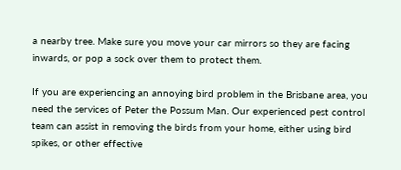a nearby tree. Make sure you move your car mirrors so they are facing inwards, or pop a sock over them to protect them.

If you are experiencing an annoying bird problem in the Brisbane area, you need the services of Peter the Possum Man. Our experienced pest control team can assist in removing the birds from your home, either using bird spikes, or other effective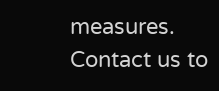measures. Contact us to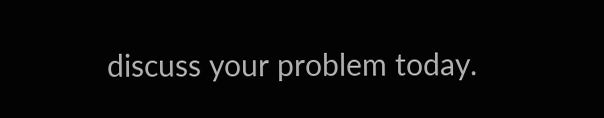discuss your problem today.